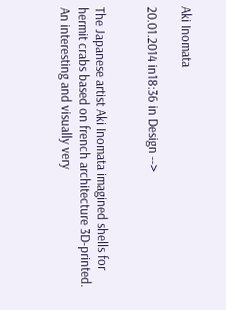Aki Inomata

20.01.2014 in18:36 in Design -->


The Japanese artist Aki Inomata imagined shells for hermit crabs based on french architecture 3D-printed. An interesting and visually very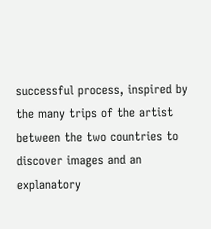successful process, inspired by the many trips of the artist between the two countries to discover images and an explanatory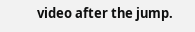video after the jump.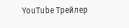YouTube Трейлер